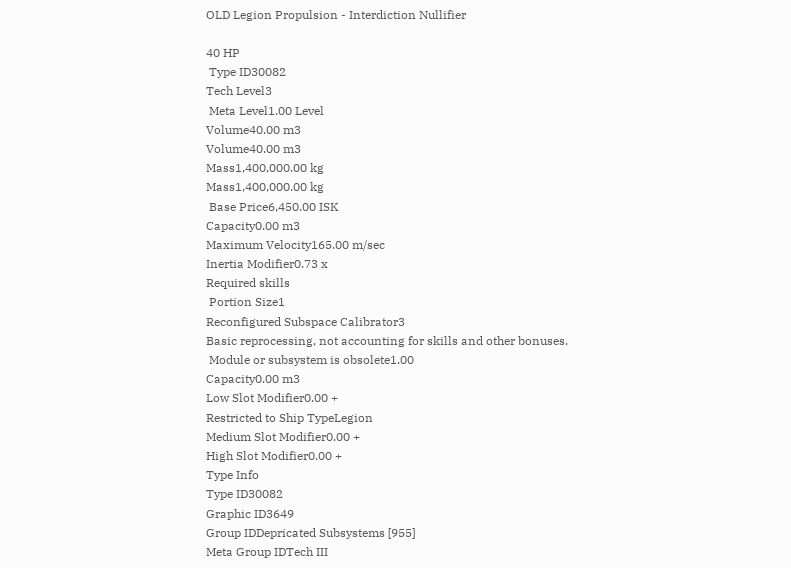OLD Legion Propulsion - Interdiction Nullifier

40 HP
 Type ID30082
Tech Level3
 Meta Level1.00 Level
Volume40.00 m3
Volume40.00 m3
Mass1,400,000.00 kg
Mass1,400,000.00 kg
 Base Price6,450.00 ISK
Capacity0.00 m3
Maximum Velocity165.00 m/sec
Inertia Modifier0.73 x
Required skills
 Portion Size1
Reconfigured Subspace Calibrator3
Basic reprocessing, not accounting for skills and other bonuses.
 Module or subsystem is obsolete1.00
Capacity0.00 m3
Low Slot Modifier0.00 +
Restricted to Ship TypeLegion
Medium Slot Modifier0.00 +
High Slot Modifier0.00 +
Type Info
Type ID30082
Graphic ID3649
Group IDDepricated Subsystems [955]
Meta Group IDTech III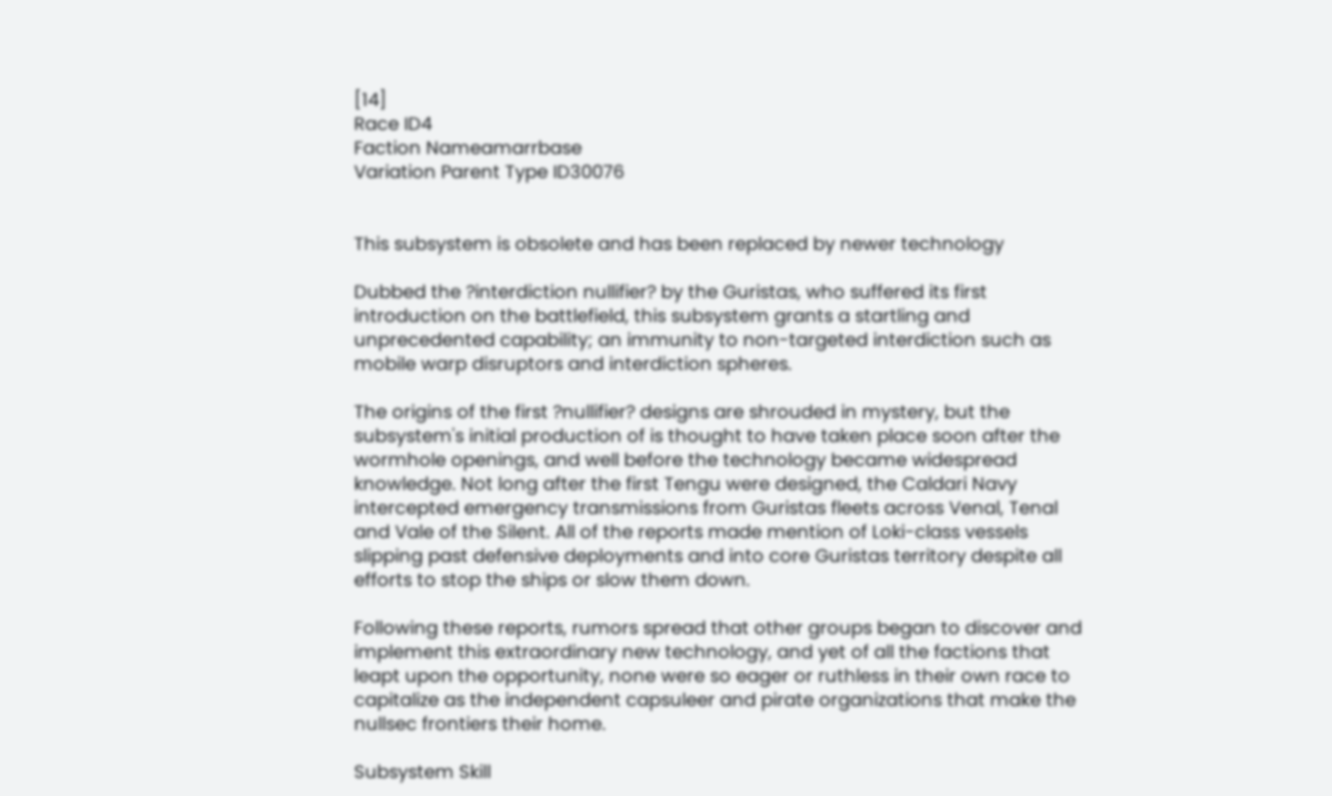[14]
Race ID4
Faction Nameamarrbase
Variation Parent Type ID30076


This subsystem is obsolete and has been replaced by newer technology

Dubbed the ?interdiction nullifier? by the Guristas, who suffered its first introduction on the battlefield, this subsystem grants a startling and unprecedented capability; an immunity to non-targeted interdiction such as mobile warp disruptors and interdiction spheres.

The origins of the first ?nullifier? designs are shrouded in mystery, but the subsystem's initial production of is thought to have taken place soon after the wormhole openings, and well before the technology became widespread knowledge. Not long after the first Tengu were designed, the Caldari Navy intercepted emergency transmissions from Guristas fleets across Venal, Tenal and Vale of the Silent. All of the reports made mention of Loki-class vessels slipping past defensive deployments and into core Guristas territory despite all efforts to stop the ships or slow them down.

Following these reports, rumors spread that other groups began to discover and implement this extraordinary new technology, and yet of all the factions that leapt upon the opportunity, none were so eager or ruthless in their own race to capitalize as the independent capsuleer and pirate organizations that make the nullsec frontiers their home.

Subsystem Skill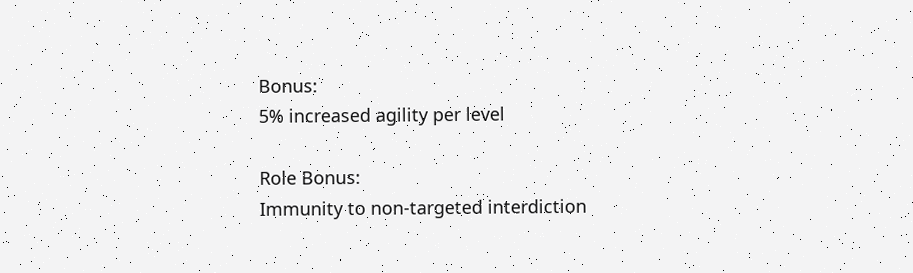Bonus:
5% increased agility per level

Role Bonus:
Immunity to non-targeted interdiction